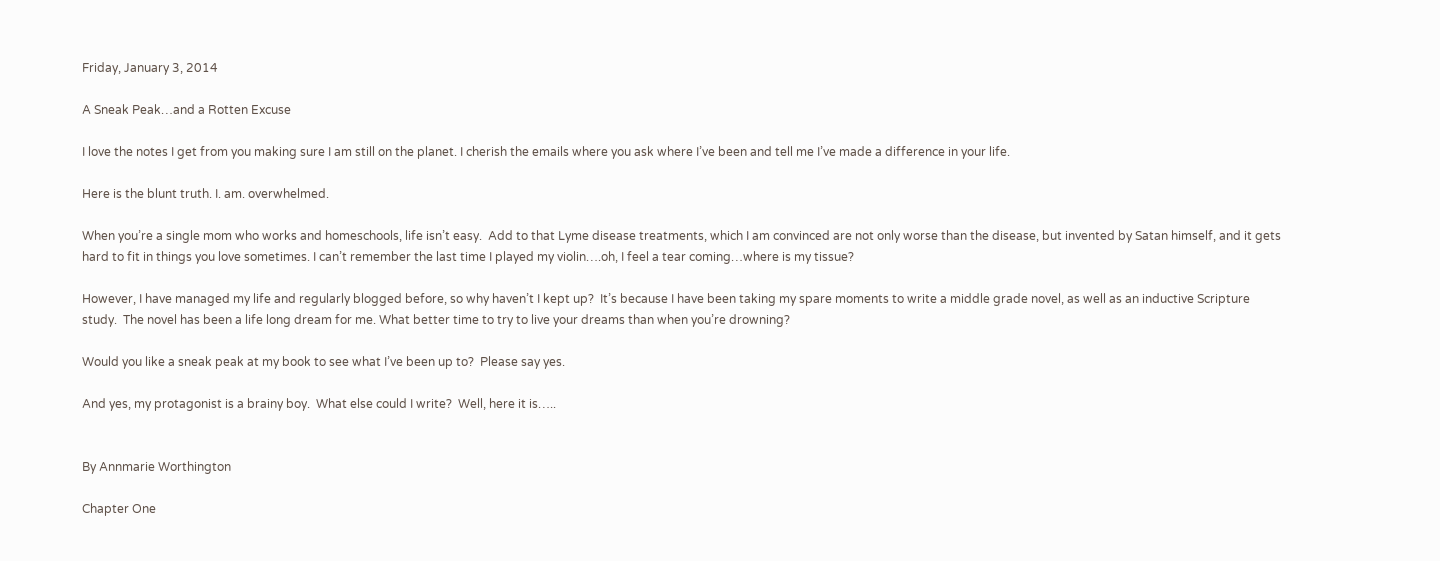Friday, January 3, 2014

A Sneak Peak…and a Rotten Excuse

I love the notes I get from you making sure I am still on the planet. I cherish the emails where you ask where I’ve been and tell me I’ve made a difference in your life.

Here is the blunt truth. I. am. overwhelmed.

When you’re a single mom who works and homeschools, life isn’t easy.  Add to that Lyme disease treatments, which I am convinced are not only worse than the disease, but invented by Satan himself, and it gets hard to fit in things you love sometimes. I can’t remember the last time I played my violin….oh, I feel a tear coming…where is my tissue?

However, I have managed my life and regularly blogged before, so why haven’t I kept up?  It’s because I have been taking my spare moments to write a middle grade novel, as well as an inductive Scripture study.  The novel has been a life long dream for me. What better time to try to live your dreams than when you’re drowning?

Would you like a sneak peak at my book to see what I’ve been up to?  Please say yes.

And yes, my protagonist is a brainy boy.  What else could I write?  Well, here it is…..


By Annmarie Worthington

Chapter One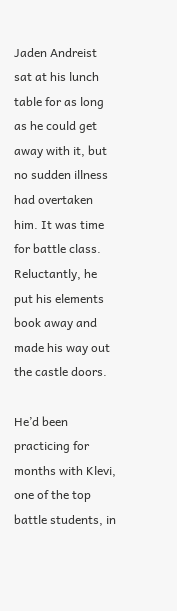Jaden Andreist sat at his lunch table for as long as he could get away with it, but no sudden illness had overtaken him. It was time for battle class. Reluctantly, he put his elements book away and made his way out the castle doors.

He’d been practicing for months with Klevi, one of the top battle students, in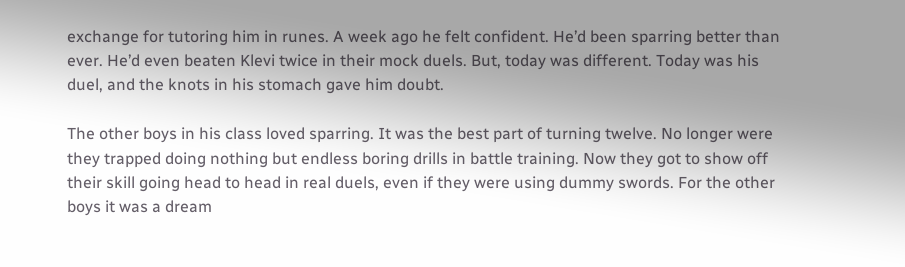exchange for tutoring him in runes. A week ago he felt confident. He’d been sparring better than ever. He’d even beaten Klevi twice in their mock duels. But, today was different. Today was his duel, and the knots in his stomach gave him doubt.

The other boys in his class loved sparring. It was the best part of turning twelve. No longer were they trapped doing nothing but endless boring drills in battle training. Now they got to show off their skill going head to head in real duels, even if they were using dummy swords. For the other boys it was a dream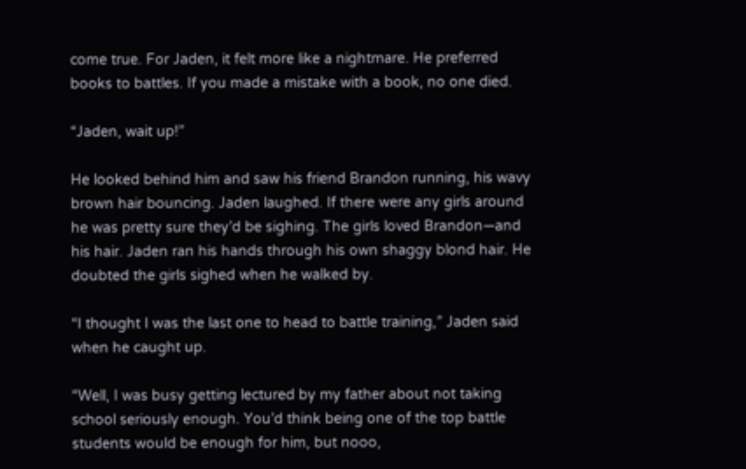come true. For Jaden, it felt more like a nightmare. He preferred books to battles. If you made a mistake with a book, no one died.

“Jaden, wait up!”

He looked behind him and saw his friend Brandon running, his wavy brown hair bouncing. Jaden laughed. If there were any girls around he was pretty sure they’d be sighing. The girls loved Brandon—and his hair. Jaden ran his hands through his own shaggy blond hair. He doubted the girls sighed when he walked by.

“I thought I was the last one to head to battle training,” Jaden said when he caught up.

“Well, I was busy getting lectured by my father about not taking school seriously enough. You’d think being one of the top battle students would be enough for him, but nooo,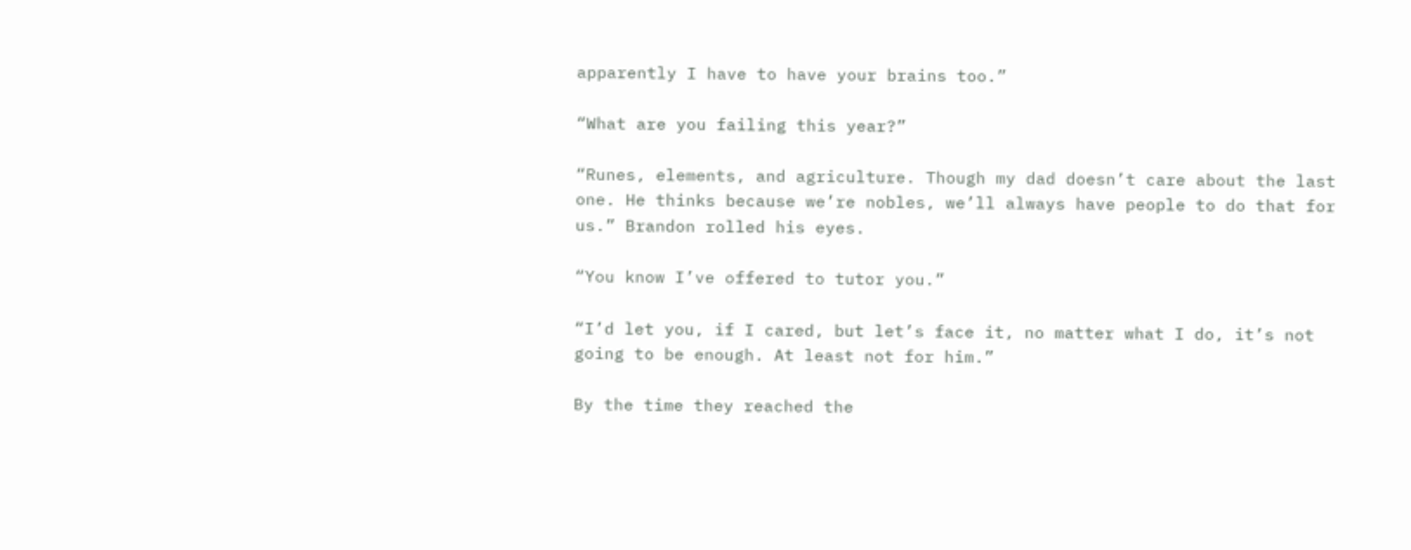apparently I have to have your brains too.”

“What are you failing this year?”

“Runes, elements, and agriculture. Though my dad doesn’t care about the last one. He thinks because we’re nobles, we’ll always have people to do that for us.” Brandon rolled his eyes.

“You know I’ve offered to tutor you.”

“I’d let you, if I cared, but let’s face it, no matter what I do, it’s not going to be enough. At least not for him.”

By the time they reached the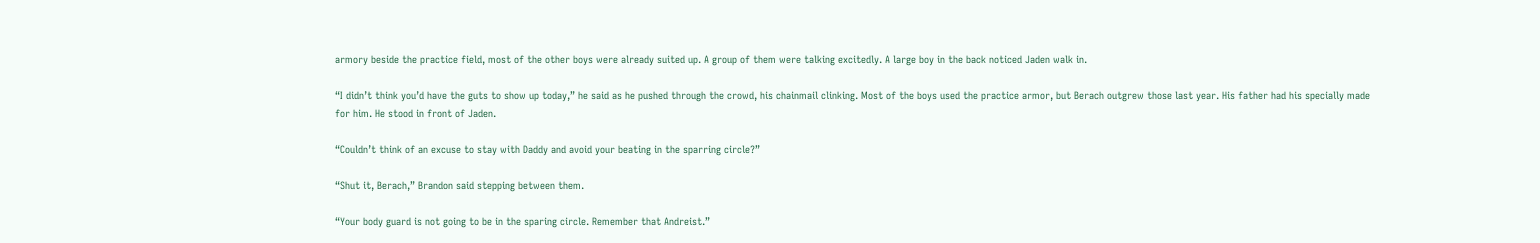armory beside the practice field, most of the other boys were already suited up. A group of them were talking excitedly. A large boy in the back noticed Jaden walk in.

“I didn’t think you’d have the guts to show up today,” he said as he pushed through the crowd, his chainmail clinking. Most of the boys used the practice armor, but Berach outgrew those last year. His father had his specially made for him. He stood in front of Jaden.

“Couldn’t think of an excuse to stay with Daddy and avoid your beating in the sparring circle?”

“Shut it, Berach,” Brandon said stepping between them.

“Your body guard is not going to be in the sparing circle. Remember that Andreist.”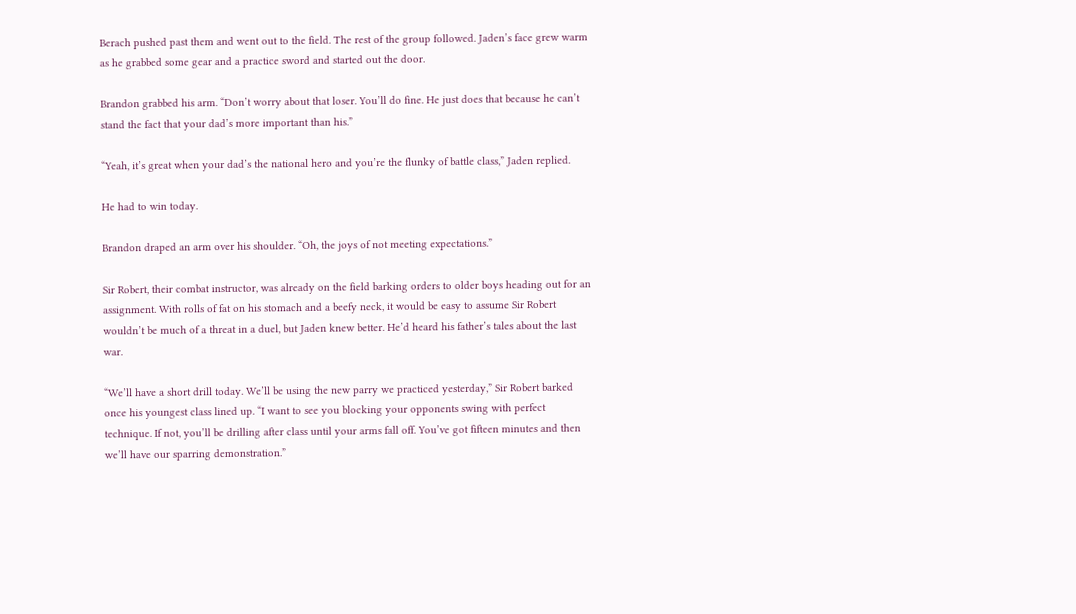Berach pushed past them and went out to the field. The rest of the group followed. Jaden’s face grew warm as he grabbed some gear and a practice sword and started out the door.

Brandon grabbed his arm. “Don’t worry about that loser. You’ll do fine. He just does that because he can’t stand the fact that your dad’s more important than his.”

“Yeah, it’s great when your dad’s the national hero and you’re the flunky of battle class,” Jaden replied.

He had to win today.

Brandon draped an arm over his shoulder. “Oh, the joys of not meeting expectations.”

Sir Robert, their combat instructor, was already on the field barking orders to older boys heading out for an assignment. With rolls of fat on his stomach and a beefy neck, it would be easy to assume Sir Robert wouldn’t be much of a threat in a duel, but Jaden knew better. He’d heard his father’s tales about the last war.

“We’ll have a short drill today. We’ll be using the new parry we practiced yesterday,” Sir Robert barked once his youngest class lined up. “I want to see you blocking your opponents swing with perfect technique. If not, you’ll be drilling after class until your arms fall off. You’ve got fifteen minutes and then we’ll have our sparring demonstration.”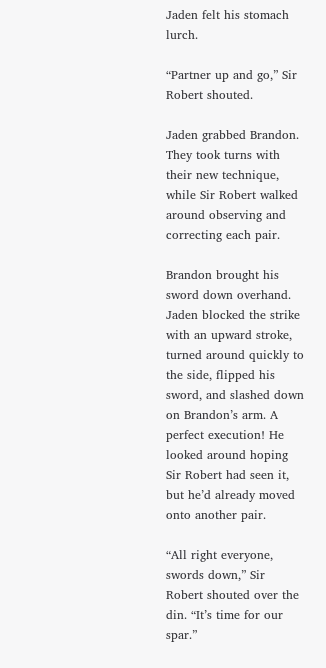Jaden felt his stomach lurch.

“Partner up and go,” Sir Robert shouted.

Jaden grabbed Brandon. They took turns with their new technique, while Sir Robert walked around observing and correcting each pair.

Brandon brought his sword down overhand. Jaden blocked the strike with an upward stroke, turned around quickly to the side, flipped his sword, and slashed down on Brandon’s arm. A perfect execution! He looked around hoping Sir Robert had seen it, but he’d already moved onto another pair.

“All right everyone, swords down,” Sir Robert shouted over the din. “It’s time for our spar.”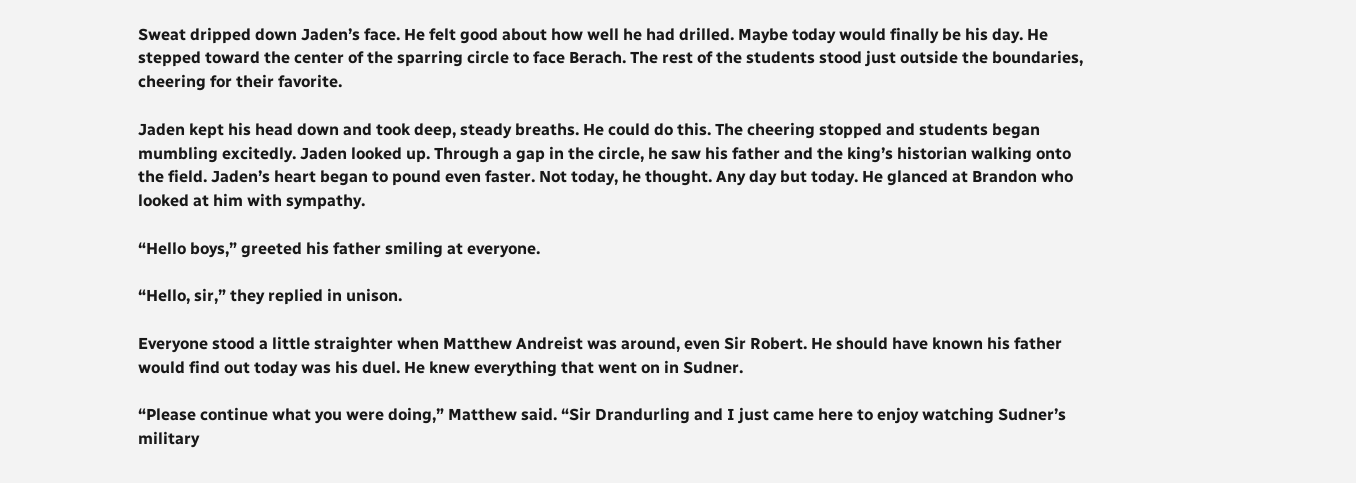Sweat dripped down Jaden’s face. He felt good about how well he had drilled. Maybe today would finally be his day. He stepped toward the center of the sparring circle to face Berach. The rest of the students stood just outside the boundaries, cheering for their favorite.

Jaden kept his head down and took deep, steady breaths. He could do this. The cheering stopped and students began mumbling excitedly. Jaden looked up. Through a gap in the circle, he saw his father and the king’s historian walking onto the field. Jaden’s heart began to pound even faster. Not today, he thought. Any day but today. He glanced at Brandon who looked at him with sympathy.

“Hello boys,” greeted his father smiling at everyone.

“Hello, sir,” they replied in unison.

Everyone stood a little straighter when Matthew Andreist was around, even Sir Robert. He should have known his father would find out today was his duel. He knew everything that went on in Sudner.

“Please continue what you were doing,” Matthew said. “Sir Drandurling and I just came here to enjoy watching Sudner’s military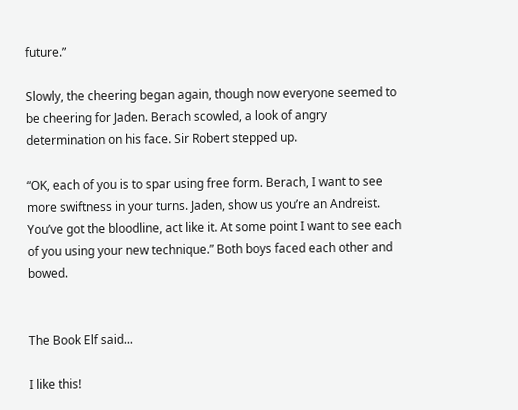future.”

Slowly, the cheering began again, though now everyone seemed to be cheering for Jaden. Berach scowled, a look of angry determination on his face. Sir Robert stepped up.

“OK, each of you is to spar using free form. Berach, I want to see more swiftness in your turns. Jaden, show us you’re an Andreist. You’ve got the bloodline, act like it. At some point I want to see each of you using your new technique.” Both boys faced each other and bowed.


The Book Elf said...

I like this!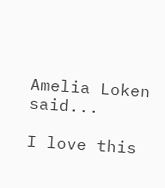Amelia Loken said...

I love this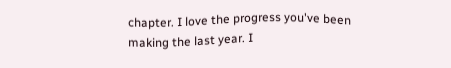chapter. I love the progress you've been making the last year. I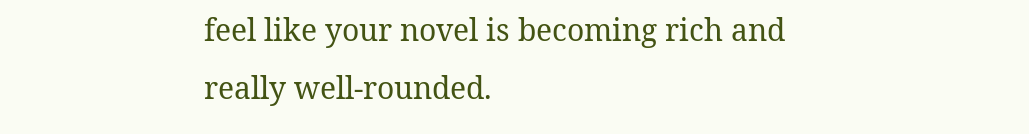feel like your novel is becoming rich and really well-rounded.